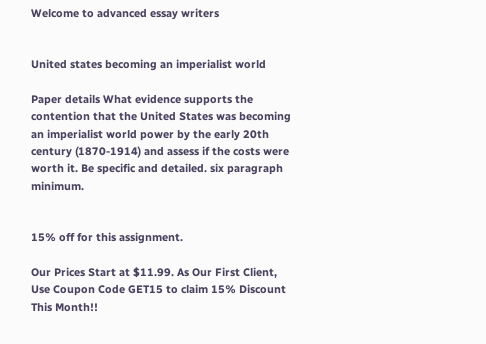Welcome to advanced essay writers


United states becoming an imperialist world

Paper details What evidence supports the contention that the United States was becoming an imperialist world power by the early 20th century (1870-1914) and assess if the costs were worth it. Be specific and detailed. six paragraph minimum.


15% off for this assignment.

Our Prices Start at $11.99. As Our First Client, Use Coupon Code GET15 to claim 15% Discount This Month!!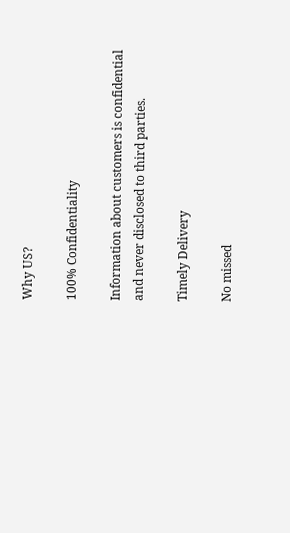Why US?

100% Confidentiality

Information about customers is confidential and never disclosed to third parties.

Timely Delivery

No missed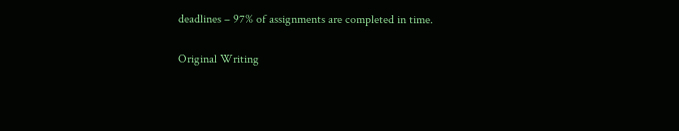deadlines – 97% of assignments are completed in time.

Original Writing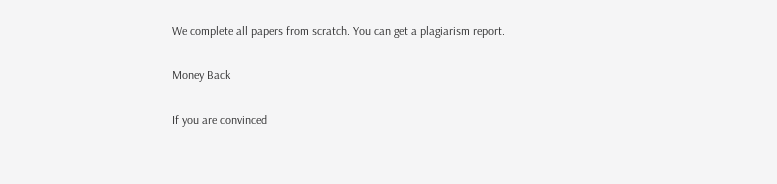We complete all papers from scratch. You can get a plagiarism report.

Money Back

If you are convinced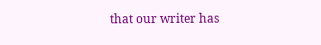that our writer has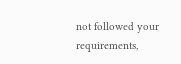not followed your requirements,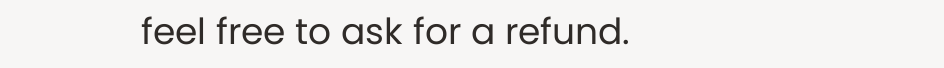feel free to ask for a refund.